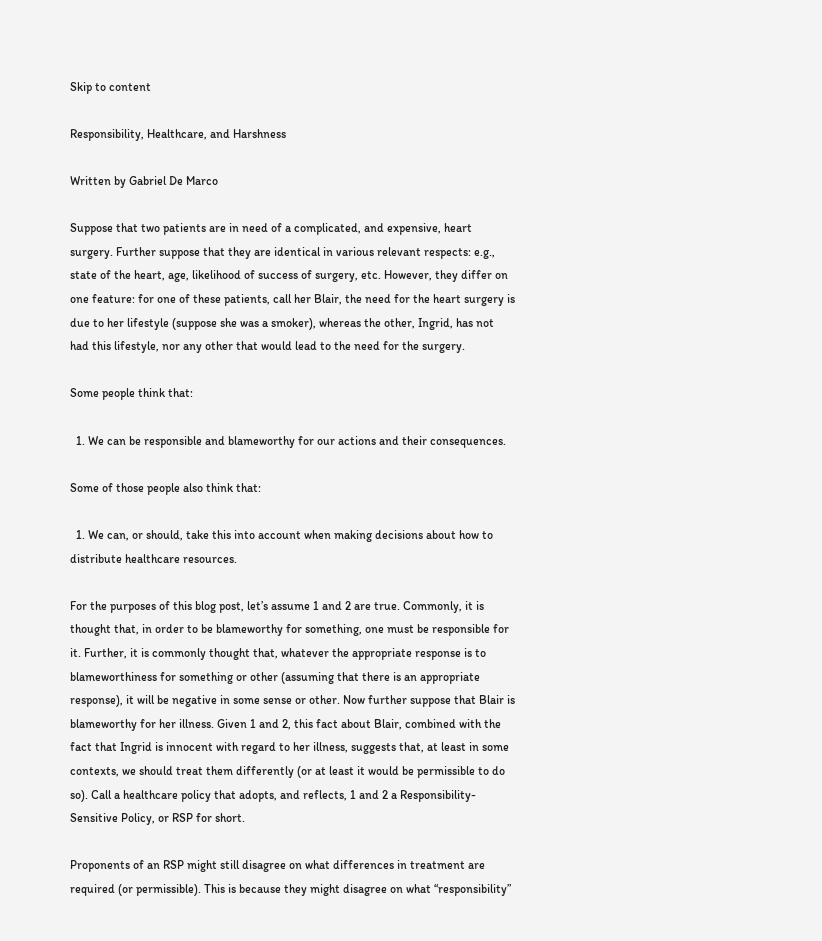Skip to content

Responsibility, Healthcare, and Harshness

Written by Gabriel De Marco

Suppose that two patients are in need of a complicated, and expensive, heart surgery. Further suppose that they are identical in various relevant respects: e.g., state of the heart, age, likelihood of success of surgery, etc. However, they differ on one feature: for one of these patients, call her Blair, the need for the heart surgery is due to her lifestyle (suppose she was a smoker), whereas the other, Ingrid, has not had this lifestyle, nor any other that would lead to the need for the surgery.

Some people think that:

  1. We can be responsible and blameworthy for our actions and their consequences.

Some of those people also think that:

  1. We can, or should, take this into account when making decisions about how to distribute healthcare resources.

For the purposes of this blog post, let’s assume 1 and 2 are true. Commonly, it is thought that, in order to be blameworthy for something, one must be responsible for it. Further, it is commonly thought that, whatever the appropriate response is to blameworthiness for something or other (assuming that there is an appropriate response), it will be negative in some sense or other. Now further suppose that Blair is blameworthy for her illness. Given 1 and 2, this fact about Blair, combined with the fact that Ingrid is innocent with regard to her illness, suggests that, at least in some contexts, we should treat them differently (or at least it would be permissible to do so). Call a healthcare policy that adopts, and reflects, 1 and 2 a Responsibility-Sensitive Policy, or RSP for short.

Proponents of an RSP might still disagree on what differences in treatment are required (or permissible). This is because they might disagree on what “responsibility”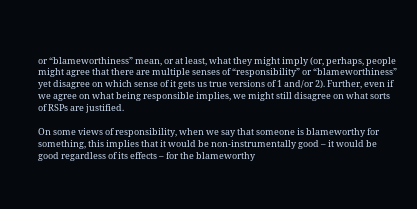or “blameworthiness” mean, or at least, what they might imply (or, perhaps, people might agree that there are multiple senses of “responsibility” or “blameworthiness” yet disagree on which sense of it gets us true versions of 1 and/or 2). Further, even if we agree on what being responsible implies, we might still disagree on what sorts of RSPs are justified.

On some views of responsibility, when we say that someone is blameworthy for something, this implies that it would be non-instrumentally good – it would be good regardless of its effects – for the blameworthy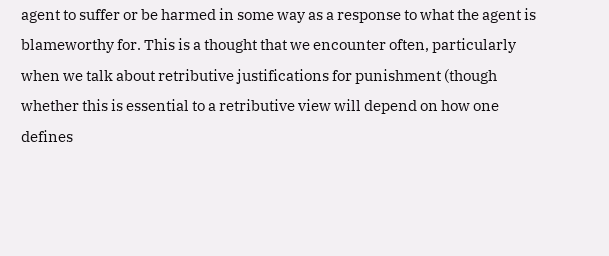agent to suffer or be harmed in some way as a response to what the agent is blameworthy for. This is a thought that we encounter often, particularly when we talk about retributive justifications for punishment (though whether this is essential to a retributive view will depend on how one defines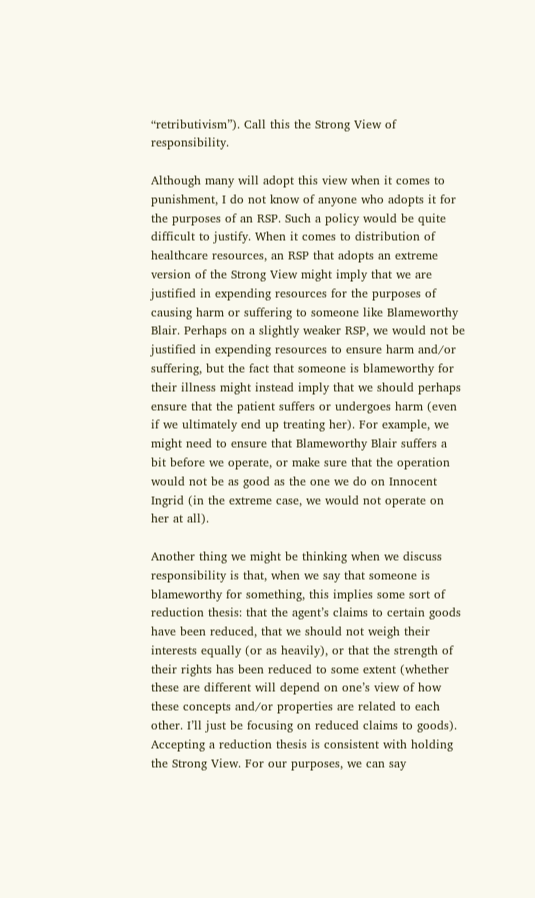“retributivism”). Call this the Strong View of responsibility.

Although many will adopt this view when it comes to punishment, I do not know of anyone who adopts it for the purposes of an RSP. Such a policy would be quite difficult to justify. When it comes to distribution of healthcare resources, an RSP that adopts an extreme version of the Strong View might imply that we are justified in expending resources for the purposes of causing harm or suffering to someone like Blameworthy Blair. Perhaps on a slightly weaker RSP, we would not be justified in expending resources to ensure harm and/or suffering, but the fact that someone is blameworthy for their illness might instead imply that we should perhaps ensure that the patient suffers or undergoes harm (even if we ultimately end up treating her). For example, we might need to ensure that Blameworthy Blair suffers a bit before we operate, or make sure that the operation would not be as good as the one we do on Innocent Ingrid (in the extreme case, we would not operate on her at all).

Another thing we might be thinking when we discuss responsibility is that, when we say that someone is blameworthy for something, this implies some sort of reduction thesis: that the agent’s claims to certain goods have been reduced, that we should not weigh their interests equally (or as heavily), or that the strength of their rights has been reduced to some extent (whether these are different will depend on one’s view of how these concepts and/or properties are related to each other. I’ll just be focusing on reduced claims to goods). Accepting a reduction thesis is consistent with holding the Strong View. For our purposes, we can say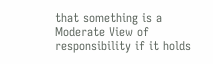that something is a Moderate View of responsibility if it holds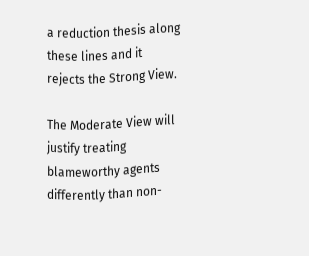a reduction thesis along these lines and it rejects the Strong View.

The Moderate View will justify treating blameworthy agents differently than non-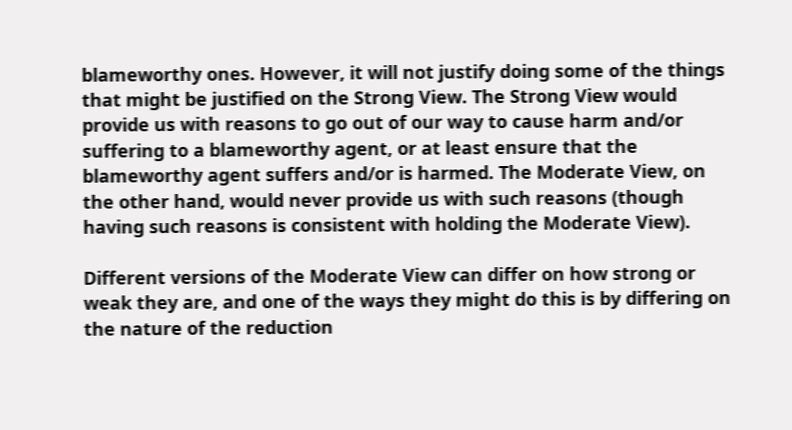blameworthy ones. However, it will not justify doing some of the things that might be justified on the Strong View. The Strong View would provide us with reasons to go out of our way to cause harm and/or suffering to a blameworthy agent, or at least ensure that the blameworthy agent suffers and/or is harmed. The Moderate View, on the other hand, would never provide us with such reasons (though having such reasons is consistent with holding the Moderate View).

Different versions of the Moderate View can differ on how strong or weak they are, and one of the ways they might do this is by differing on the nature of the reduction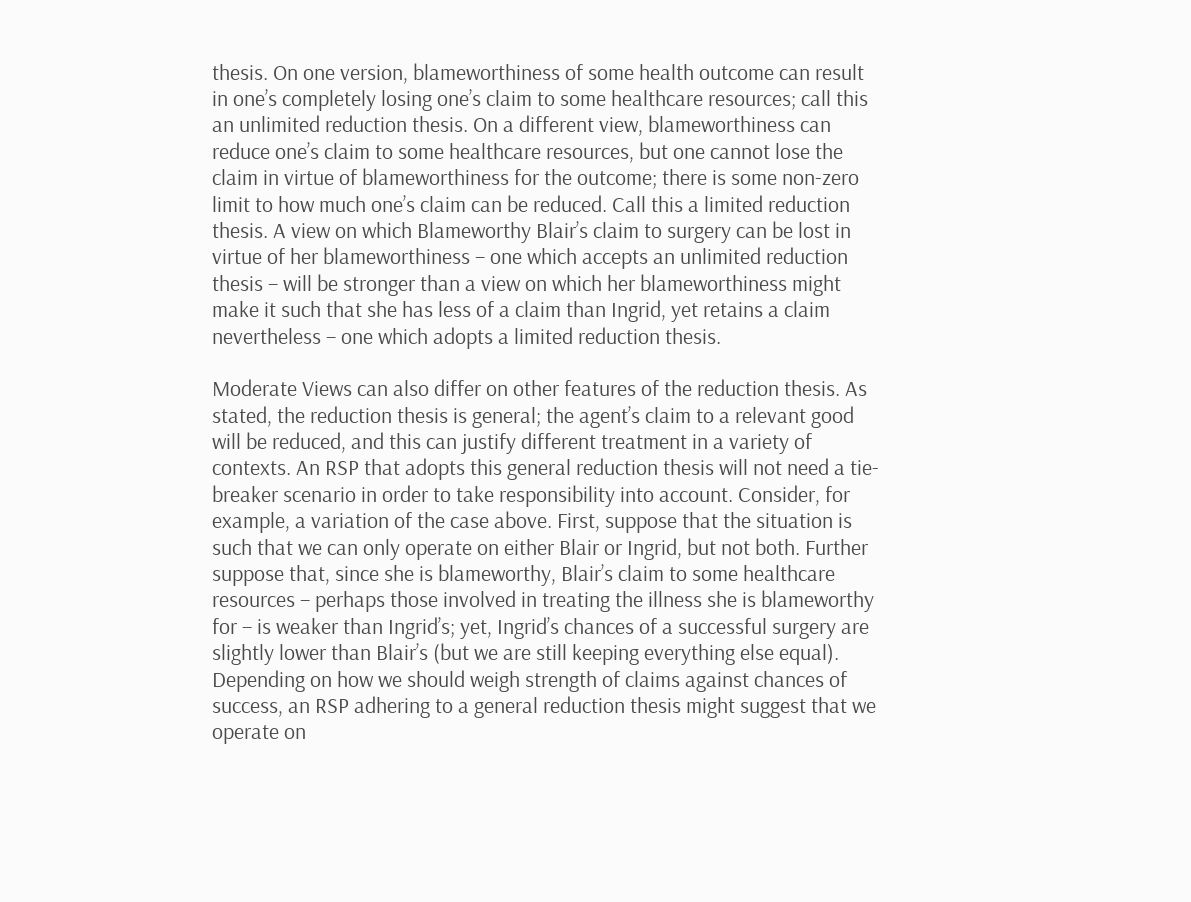thesis. On one version, blameworthiness of some health outcome can result in one’s completely losing one’s claim to some healthcare resources; call this an unlimited reduction thesis. On a different view, blameworthiness can reduce one’s claim to some healthcare resources, but one cannot lose the claim in virtue of blameworthiness for the outcome; there is some non-zero limit to how much one’s claim can be reduced. Call this a limited reduction thesis. A view on which Blameworthy Blair’s claim to surgery can be lost in virtue of her blameworthiness – one which accepts an unlimited reduction thesis – will be stronger than a view on which her blameworthiness might make it such that she has less of a claim than Ingrid, yet retains a claim nevertheless – one which adopts a limited reduction thesis.

Moderate Views can also differ on other features of the reduction thesis. As stated, the reduction thesis is general; the agent’s claim to a relevant good will be reduced, and this can justify different treatment in a variety of contexts. An RSP that adopts this general reduction thesis will not need a tie-breaker scenario in order to take responsibility into account. Consider, for example, a variation of the case above. First, suppose that the situation is such that we can only operate on either Blair or Ingrid, but not both. Further suppose that, since she is blameworthy, Blair’s claim to some healthcare resources – perhaps those involved in treating the illness she is blameworthy for – is weaker than Ingrid’s; yet, Ingrid’s chances of a successful surgery are slightly lower than Blair’s (but we are still keeping everything else equal). Depending on how we should weigh strength of claims against chances of success, an RSP adhering to a general reduction thesis might suggest that we operate on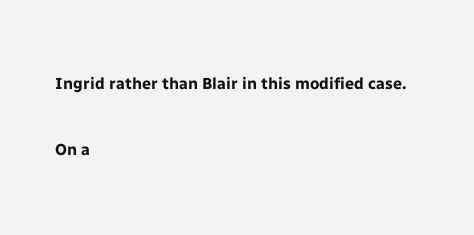Ingrid rather than Blair in this modified case.

On a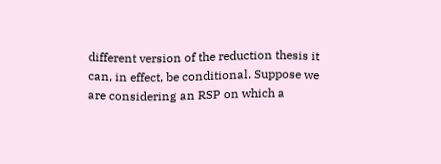different version of the reduction thesis it can, in effect, be conditional. Suppose we are considering an RSP on which a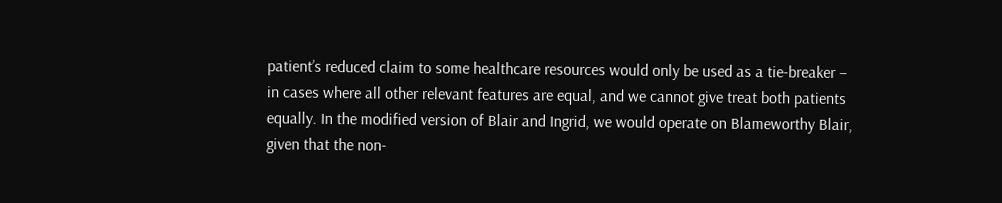patient’s reduced claim to some healthcare resources would only be used as a tie-breaker – in cases where all other relevant features are equal, and we cannot give treat both patients equally. In the modified version of Blair and Ingrid, we would operate on Blameworthy Blair, given that the non-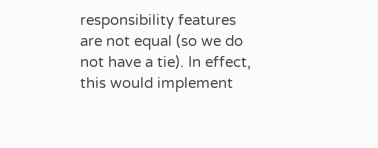responsibility features are not equal (so we do not have a tie). In effect, this would implement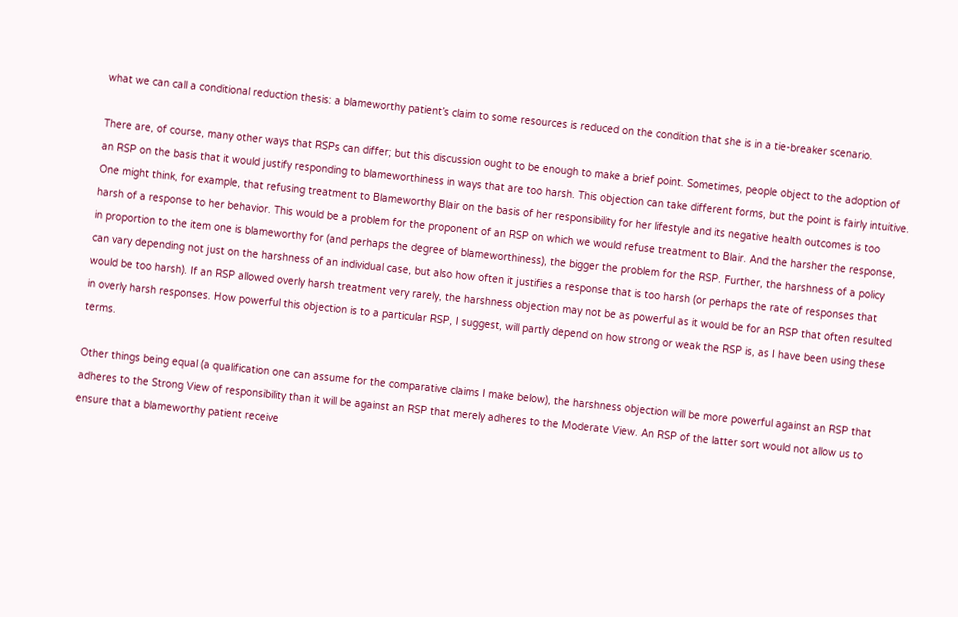what we can call a conditional reduction thesis: a blameworthy patient’s claim to some resources is reduced on the condition that she is in a tie-breaker scenario.

There are, of course, many other ways that RSPs can differ; but this discussion ought to be enough to make a brief point. Sometimes, people object to the adoption of an RSP on the basis that it would justify responding to blameworthiness in ways that are too harsh. This objection can take different forms, but the point is fairly intuitive. One might think, for example, that refusing treatment to Blameworthy Blair on the basis of her responsibility for her lifestyle and its negative health outcomes is too harsh of a response to her behavior. This would be a problem for the proponent of an RSP on which we would refuse treatment to Blair. And the harsher the response, in proportion to the item one is blameworthy for (and perhaps the degree of blameworthiness), the bigger the problem for the RSP. Further, the harshness of a policy can vary depending not just on the harshness of an individual case, but also how often it justifies a response that is too harsh (or perhaps the rate of responses that would be too harsh). If an RSP allowed overly harsh treatment very rarely, the harshness objection may not be as powerful as it would be for an RSP that often resulted in overly harsh responses. How powerful this objection is to a particular RSP, I suggest, will partly depend on how strong or weak the RSP is, as I have been using these terms.

Other things being equal (a qualification one can assume for the comparative claims I make below), the harshness objection will be more powerful against an RSP that adheres to the Strong View of responsibility than it will be against an RSP that merely adheres to the Moderate View. An RSP of the latter sort would not allow us to ensure that a blameworthy patient receive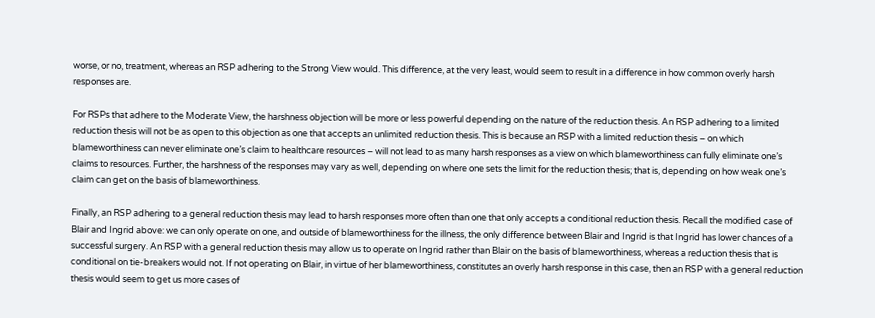worse, or no, treatment, whereas an RSP adhering to the Strong View would. This difference, at the very least, would seem to result in a difference in how common overly harsh responses are.

For RSPs that adhere to the Moderate View, the harshness objection will be more or less powerful depending on the nature of the reduction thesis. An RSP adhering to a limited reduction thesis will not be as open to this objection as one that accepts an unlimited reduction thesis. This is because an RSP with a limited reduction thesis – on which blameworthiness can never eliminate one’s claim to healthcare resources – will not lead to as many harsh responses as a view on which blameworthiness can fully eliminate one’s claims to resources. Further, the harshness of the responses may vary as well, depending on where one sets the limit for the reduction thesis; that is, depending on how weak one’s claim can get on the basis of blameworthiness.

Finally, an RSP adhering to a general reduction thesis may lead to harsh responses more often than one that only accepts a conditional reduction thesis. Recall the modified case of Blair and Ingrid above: we can only operate on one, and outside of blameworthiness for the illness, the only difference between Blair and Ingrid is that Ingrid has lower chances of a successful surgery. An RSP with a general reduction thesis may allow us to operate on Ingrid rather than Blair on the basis of blameworthiness, whereas a reduction thesis that is conditional on tie-breakers would not. If not operating on Blair, in virtue of her blameworthiness, constitutes an overly harsh response in this case, then an RSP with a general reduction thesis would seem to get us more cases of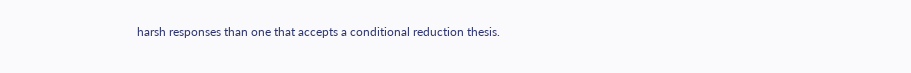harsh responses than one that accepts a conditional reduction thesis.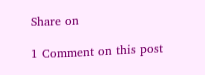Share on

1 Comment on this post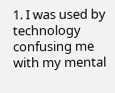1. I was used by technology confusing me with my mental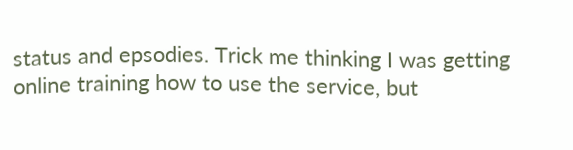status and epsodies. Trick me thinking I was getting online training how to use the service, but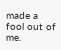made a fool out of me.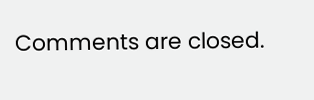Comments are closed.